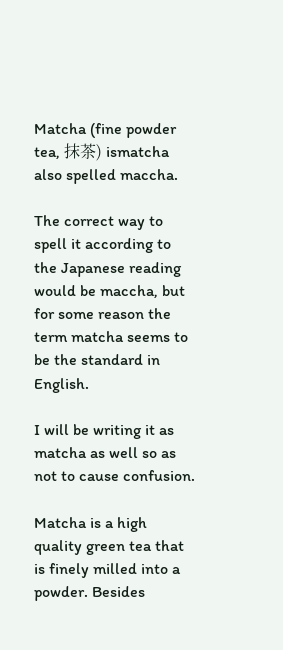Matcha (fine powder tea, 抹茶) ismatcha also spelled maccha.

The correct way to spell it according to the Japanese reading would be maccha, but for some reason the term matcha seems to be the standard in English.

I will be writing it as matcha as well so as not to cause confusion.

Matcha is a high quality green tea that is finely milled into a powder. Besides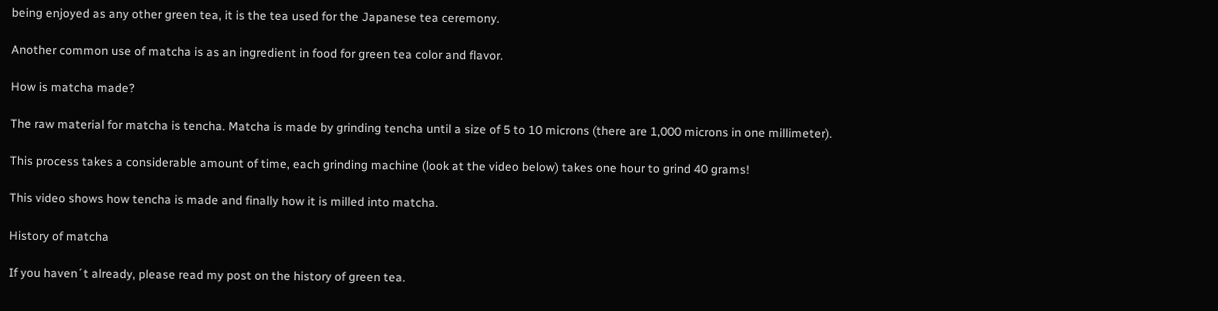being enjoyed as any other green tea, it is the tea used for the Japanese tea ceremony.

Another common use of matcha is as an ingredient in food for green tea color and flavor.

How is matcha made?

The raw material for matcha is tencha. Matcha is made by grinding tencha until a size of 5 to 10 microns (there are 1,000 microns in one millimeter).

This process takes a considerable amount of time, each grinding machine (look at the video below) takes one hour to grind 40 grams!

This video shows how tencha is made and finally how it is milled into matcha.

History of matcha

If you haven´t already, please read my post on the history of green tea.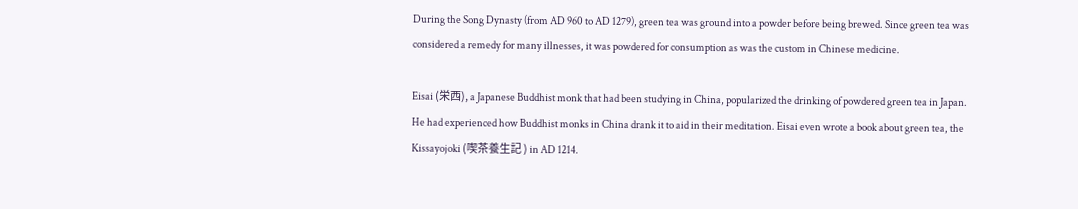During the Song Dynasty (from AD 960 to AD 1279), green tea was ground into a powder before being brewed. Since green tea was considered a remedy for many illnesses, it was powdered for consumption as was the custom in Chinese medicine.

Eisai (栄西), a Japanese Buddhist monk that had been studying in China, popularized the drinking of powdered green tea in Japan. He had experienced how Buddhist monks in China drank it to aid in their meditation. Eisai even wrote a book about green tea, the Kissayojoki (喫茶養生記 ) in AD 1214.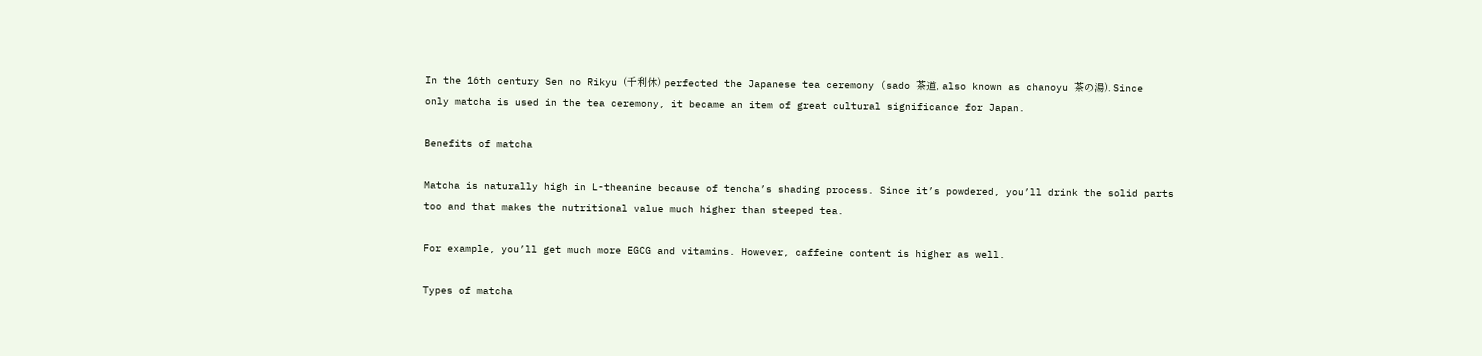In the 16th century Sen no Rikyu (千利休) perfected the Japanese tea ceremony (sado 茶道, also known as chanoyu 茶の湯). Since only matcha is used in the tea ceremony, it became an item of great cultural significance for Japan.

Benefits of matcha

Matcha is naturally high in L-theanine because of tencha’s shading process. Since it’s powdered, you’ll drink the solid parts too and that makes the nutritional value much higher than steeped tea.

For example, you’ll get much more EGCG and vitamins. However, caffeine content is higher as well.

Types of matcha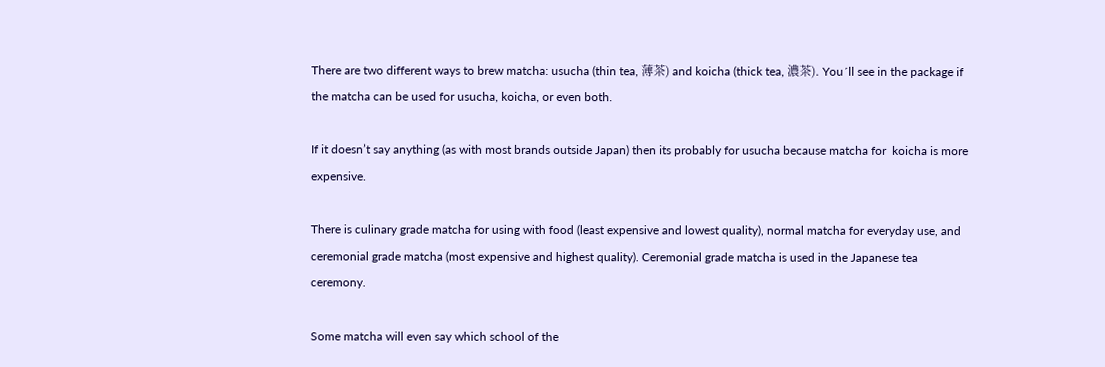There are two different ways to brew matcha: usucha (thin tea, 薄茶) and koicha (thick tea, 濃茶). You´ll see in the package if the matcha can be used for usucha, koicha, or even both.

If it doesn’t say anything (as with most brands outside Japan) then its probably for usucha because matcha for  koicha is more expensive.

There is culinary grade matcha for using with food (least expensive and lowest quality), normal matcha for everyday use, and ceremonial grade matcha (most expensive and highest quality). Ceremonial grade matcha is used in the Japanese tea ceremony.

Some matcha will even say which school of the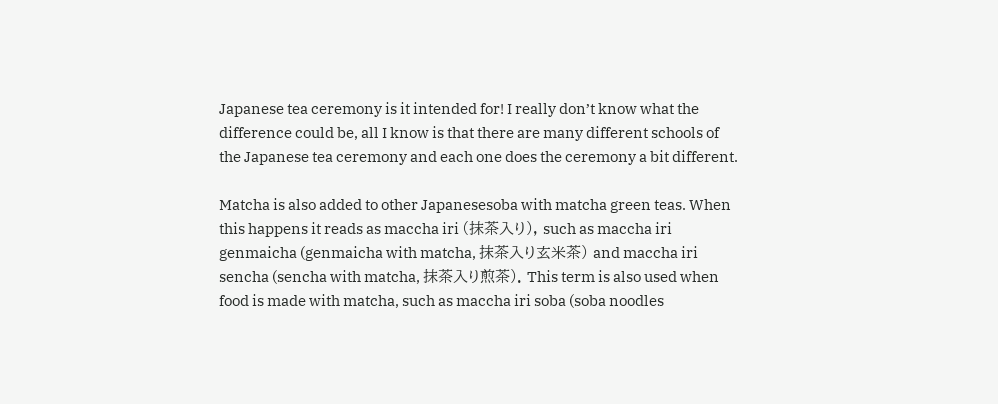Japanese tea ceremony is it intended for! I really don’t know what the difference could be, all I know is that there are many different schools of the Japanese tea ceremony and each one does the ceremony a bit different.

Matcha is also added to other Japanesesoba with matcha green teas. When this happens it reads as maccha iri (抹茶入り), such as maccha iri genmaicha (genmaicha with matcha, 抹茶入り玄米茶) and maccha iri sencha (sencha with matcha, 抹茶入り煎茶). This term is also used when food is made with matcha, such as maccha iri soba (soba noodles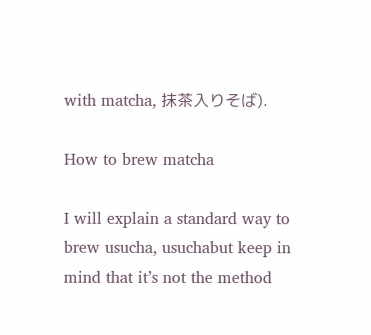with matcha, 抹茶入りそば).

How to brew matcha

I will explain a standard way to brew usucha, usuchabut keep in mind that it’s not the method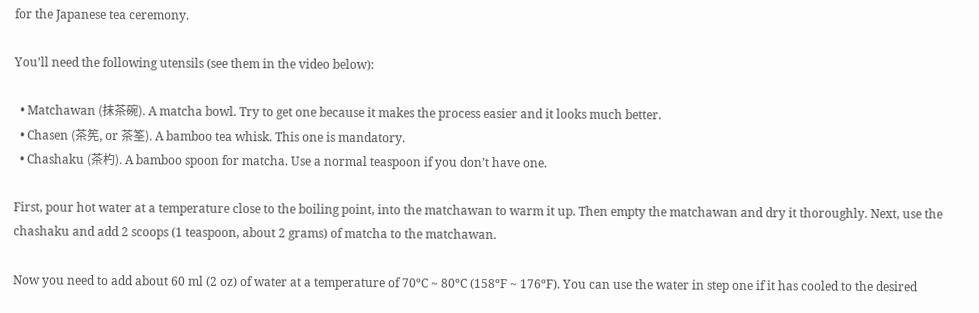for the Japanese tea ceremony.

You’ll need the following utensils (see them in the video below):

  • Matchawan (抹茶碗). A matcha bowl. Try to get one because it makes the process easier and it looks much better.
  • Chasen (茶筅, or 茶筌). A bamboo tea whisk. This one is mandatory.
  • Chashaku (茶杓). A bamboo spoon for matcha. Use a normal teaspoon if you don’t have one.

First, pour hot water at a temperature close to the boiling point, into the matchawan to warm it up. Then empty the matchawan and dry it thoroughly. Next, use the chashaku and add 2 scoops (1 teaspoon, about 2 grams) of matcha to the matchawan.

Now you need to add about 60 ml (2 oz) of water at a temperature of 70ºC ~ 80ºC (158ºF ~ 176ºF). You can use the water in step one if it has cooled to the desired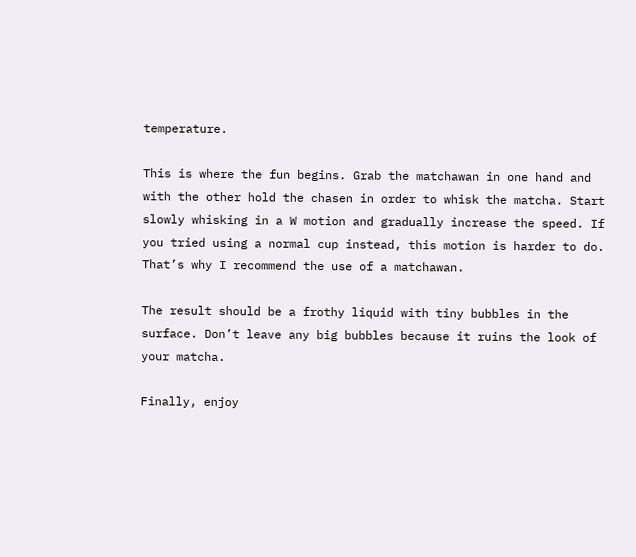temperature.

This is where the fun begins. Grab the matchawan in one hand and with the other hold the chasen in order to whisk the matcha. Start slowly whisking in a W motion and gradually increase the speed. If you tried using a normal cup instead, this motion is harder to do. That’s why I recommend the use of a matchawan.

The result should be a frothy liquid with tiny bubbles in the surface. Don’t leave any big bubbles because it ruins the look of your matcha.

Finally, enjoy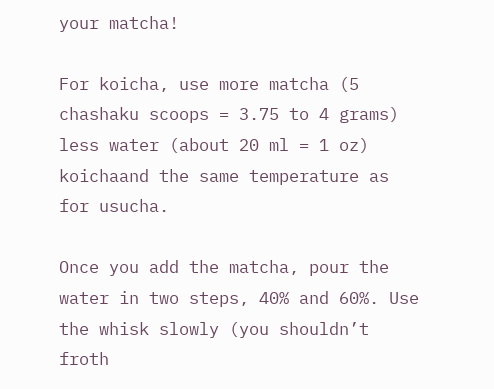your matcha!

For koicha, use more matcha (5 chashaku scoops = 3.75 to 4 grams) less water (about 20 ml = 1 oz) koichaand the same temperature as for usucha.

Once you add the matcha, pour the water in two steps, 40% and 60%. Use the whisk slowly (you shouldn’t froth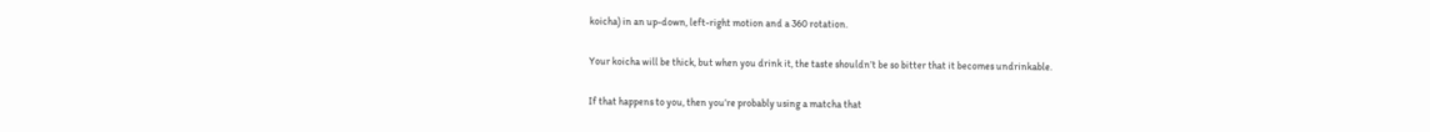koicha) in an up-down, left-right motion and a 360 rotation.

Your koicha will be thick, but when you drink it, the taste shouldn’t be so bitter that it becomes undrinkable.

If that happens to you, then you’re probably using a matcha that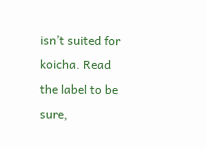isn’t suited for koicha. Read the label to be sure,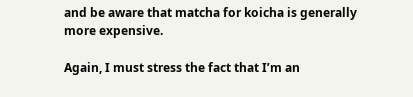and be aware that matcha for koicha is generally more expensive.

Again, I must stress the fact that I’m an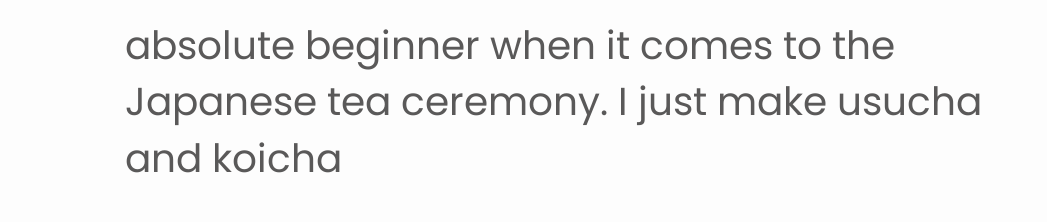absolute beginner when it comes to the Japanese tea ceremony. I just make usucha and koicha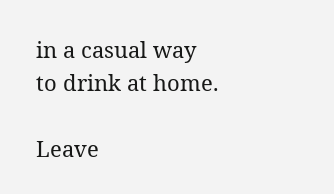in a casual way to drink at home.

Leave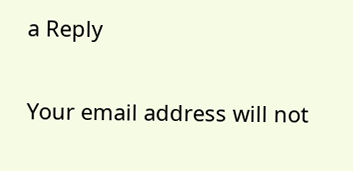a Reply

Your email address will not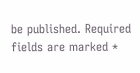be published. Required fields are marked *